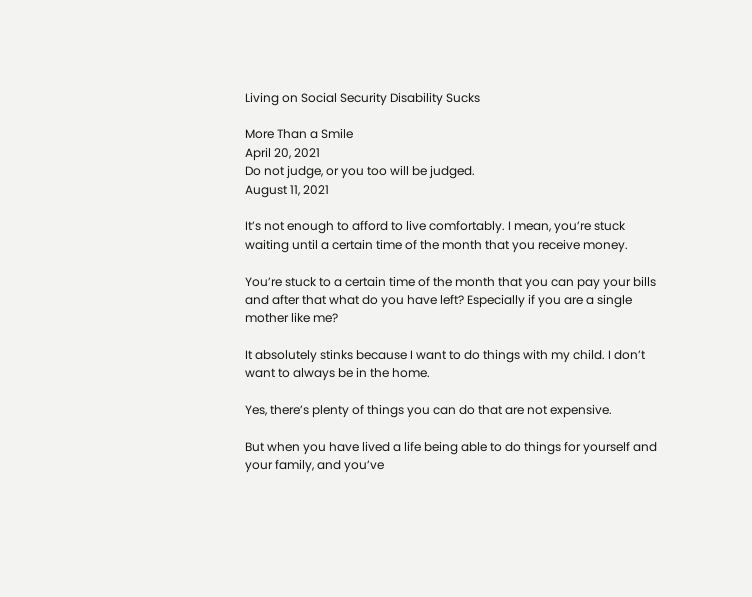Living on Social Security Disability Sucks

More Than a Smile
April 20, 2021
Do not judge, or you too will be judged.
August 11, 2021

It’s not enough to afford to live comfortably. I mean, you’re stuck waiting until a certain time of the month that you receive money.

You’re stuck to a certain time of the month that you can pay your bills and after that what do you have left? Especially if you are a single mother like me?

It absolutely stinks because I want to do things with my child. I don’t want to always be in the home.

Yes, there’s plenty of things you can do that are not expensive.

But when you have lived a life being able to do things for yourself and your family, and you’ve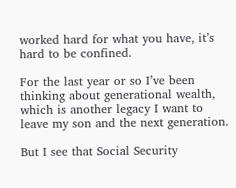worked hard for what you have, it’s hard to be confined.

For the last year or so I’ve been thinking about generational wealth, which is another legacy I want to leave my son and the next generation.

But I see that Social Security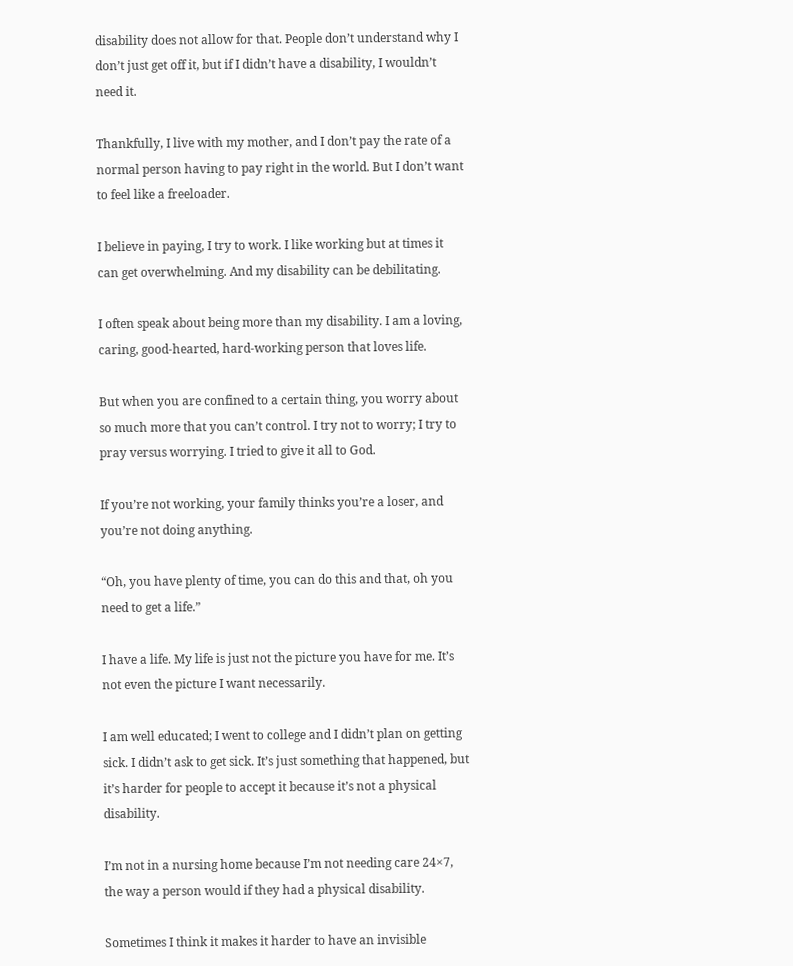disability does not allow for that. People don’t understand why I don’t just get off it, but if I didn’t have a disability, I wouldn’t need it.

Thankfully, I live with my mother, and I don’t pay the rate of a normal person having to pay right in the world. But I don’t want to feel like a freeloader.

I believe in paying, I try to work. I like working but at times it can get overwhelming. And my disability can be debilitating.

I often speak about being more than my disability. I am a loving, caring, good-hearted, hard-working person that loves life.

But when you are confined to a certain thing, you worry about so much more that you can’t control. I try not to worry; I try to pray versus worrying. I tried to give it all to God.

If you’re not working, your family thinks you’re a loser, and you’re not doing anything.

“Oh, you have plenty of time, you can do this and that, oh you need to get a life.”

I have a life. My life is just not the picture you have for me. It’s not even the picture I want necessarily.

I am well educated; I went to college and I didn’t plan on getting sick. I didn’t ask to get sick. It’s just something that happened, but it’s harder for people to accept it because it’s not a physical disability.

I’m not in a nursing home because I’m not needing care 24×7, the way a person would if they had a physical disability.

Sometimes I think it makes it harder to have an invisible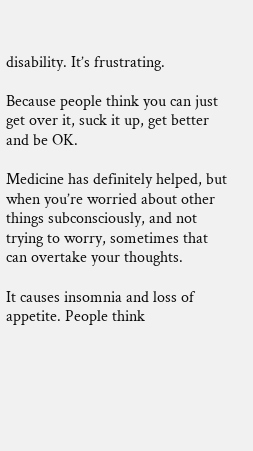disability. It’s frustrating.

Because people think you can just get over it, suck it up, get better and be OK.

Medicine has definitely helped, but when you’re worried about other things subconsciously, and not trying to worry, sometimes that can overtake your thoughts.

It causes insomnia and loss of appetite. People think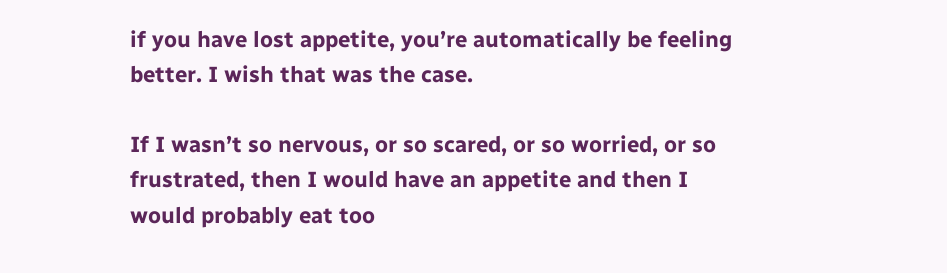if you have lost appetite, you’re automatically be feeling better. I wish that was the case.

If I wasn’t so nervous, or so scared, or so worried, or so frustrated, then I would have an appetite and then I would probably eat too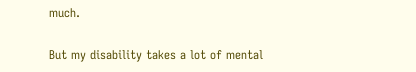much.

But my disability takes a lot of mental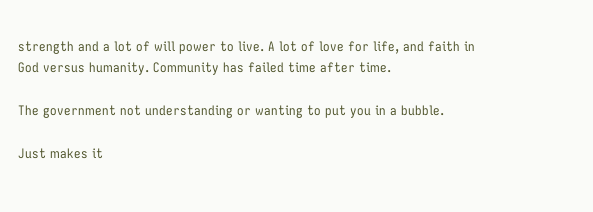strength and a lot of will power to live. A lot of love for life, and faith in God versus humanity. Community has failed time after time.

The government not understanding or wanting to put you in a bubble.

Just makes it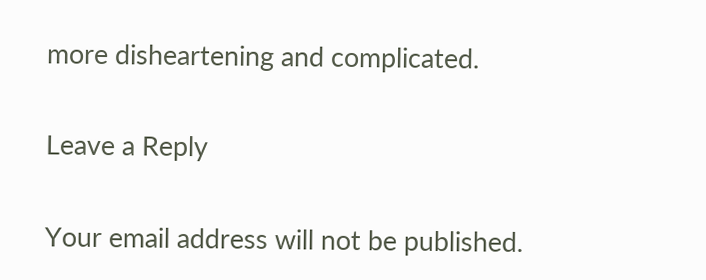more disheartening and complicated.

Leave a Reply

Your email address will not be published.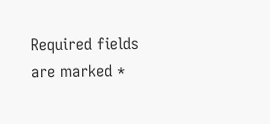Required fields are marked *